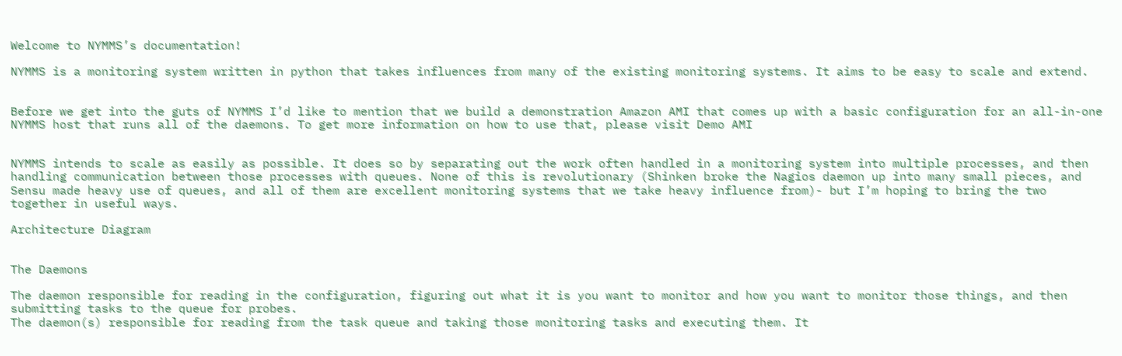Welcome to NYMMS’s documentation!

NYMMS is a monitoring system written in python that takes influences from many of the existing monitoring systems. It aims to be easy to scale and extend.


Before we get into the guts of NYMMS I’d like to mention that we build a demonstration Amazon AMI that comes up with a basic configuration for an all-in-one NYMMS host that runs all of the daemons. To get more information on how to use that, please visit Demo AMI


NYMMS intends to scale as easily as possible. It does so by separating out the work often handled in a monitoring system into multiple processes, and then handling communication between those processes with queues. None of this is revolutionary (Shinken broke the Nagios daemon up into many small pieces, and Sensu made heavy use of queues, and all of them are excellent monitoring systems that we take heavy influence from)- but I’m hoping to bring the two together in useful ways.

Architecture Diagram


The Daemons

The daemon responsible for reading in the configuration, figuring out what it is you want to monitor and how you want to monitor those things, and then submitting tasks to the queue for probes.
The daemon(s) responsible for reading from the task queue and taking those monitoring tasks and executing them. It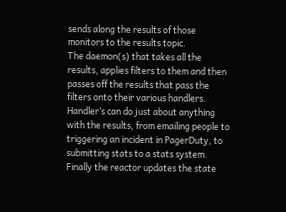sends along the results of those monitors to the results topic.
The daemon(s) that takes all the results, applies filters to them and then passes off the results that pass the filters onto their various handlers. Handler’s can do just about anything with the results, from emailing people to triggering an incident in PagerDuty, to submitting stats to a stats system. Finally the reactor updates the state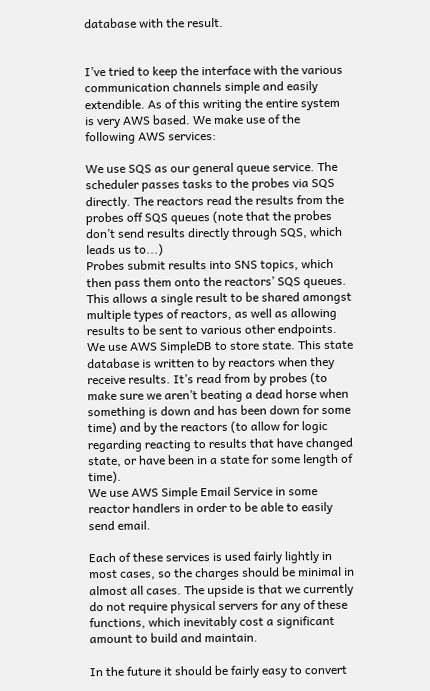database with the result.


I’ve tried to keep the interface with the various communication channels simple and easily extendible. As of this writing the entire system is very AWS based. We make use of the following AWS services:

We use SQS as our general queue service. The scheduler passes tasks to the probes via SQS directly. The reactors read the results from the probes off SQS queues (note that the probes don’t send results directly through SQS, which leads us to...)
Probes submit results into SNS topics, which then pass them onto the reactors’ SQS queues. This allows a single result to be shared amongst multiple types of reactors, as well as allowing results to be sent to various other endpoints.
We use AWS SimpleDB to store state. This state database is written to by reactors when they receive results. It’s read from by probes (to make sure we aren’t beating a dead horse when something is down and has been down for some time) and by the reactors (to allow for logic regarding reacting to results that have changed state, or have been in a state for some length of time).
We use AWS Simple Email Service in some reactor handlers in order to be able to easily send email.

Each of these services is used fairly lightly in most cases, so the charges should be minimal in almost all cases. The upside is that we currently do not require physical servers for any of these functions, which inevitably cost a significant amount to build and maintain.

In the future it should be fairly easy to convert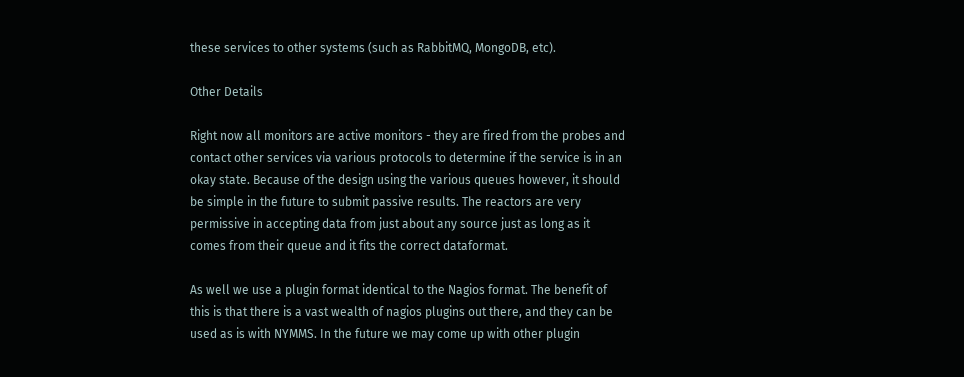these services to other systems (such as RabbitMQ, MongoDB, etc).

Other Details

Right now all monitors are active monitors - they are fired from the probes and contact other services via various protocols to determine if the service is in an okay state. Because of the design using the various queues however, it should be simple in the future to submit passive results. The reactors are very permissive in accepting data from just about any source just as long as it comes from their queue and it fits the correct dataformat.

As well we use a plugin format identical to the Nagios format. The benefit of this is that there is a vast wealth of nagios plugins out there, and they can be used as is with NYMMS. In the future we may come up with other plugin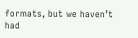formats, but we haven’t had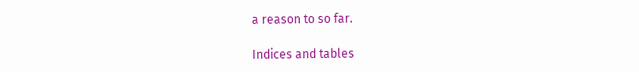a reason to so far.

Indices and tables